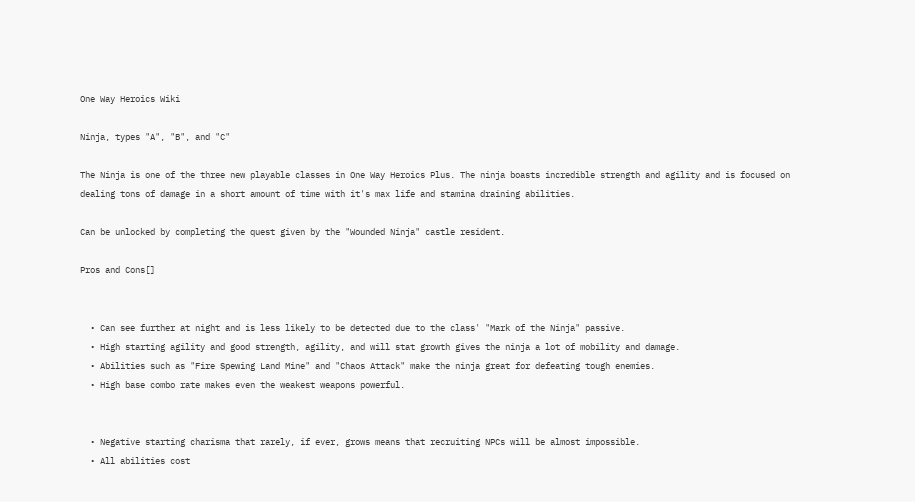One Way Heroics Wiki

Ninja, types "A", "B", and "C"

The Ninja is one of the three new playable classes in One Way Heroics Plus. The ninja boasts incredible strength and agility and is focused on dealing tons of damage in a short amount of time with it's max life and stamina draining abilities.

Can be unlocked by completing the quest given by the "Wounded Ninja" castle resident.

Pros and Cons[]


  • Can see further at night and is less likely to be detected due to the class' "Mark of the Ninja" passive.
  • High starting agility and good strength, agility, and will stat growth gives the ninja a lot of mobility and damage.
  • Abilities such as "Fire Spewing Land Mine" and "Chaos Attack" make the ninja great for defeating tough enemies.
  • High base combo rate makes even the weakest weapons powerful.


  • Negative starting charisma that rarely, if ever, grows means that recruiting NPCs will be almost impossible.
  • All abilities cost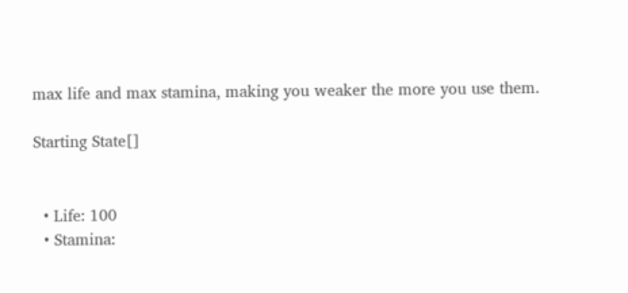max life and max stamina, making you weaker the more you use them.

Starting State[]


  • Life: 100
  • Stamina: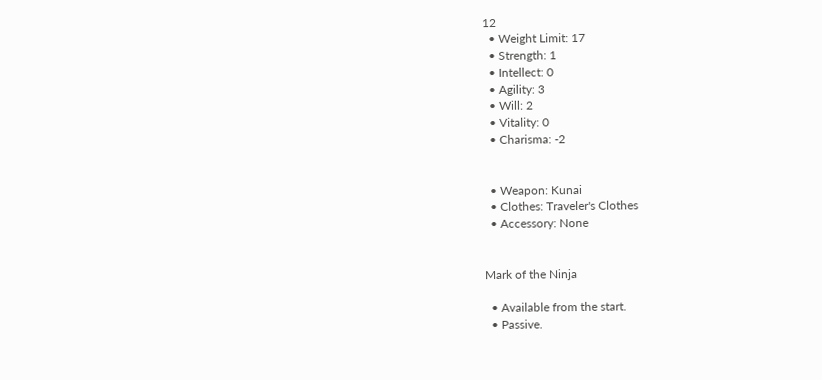12
  • Weight Limit: 17
  • Strength: 1
  • Intellect: 0
  • Agility: 3
  • Will: 2
  • Vitality: 0
  • Charisma: -2


  • Weapon: Kunai
  • Clothes: Traveler's Clothes
  • Accessory: None


Mark of the Ninja

  • Available from the start.
  • Passive.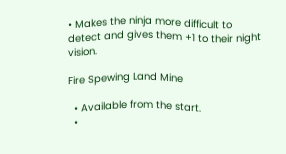• Makes the ninja more difficult to detect and gives them +1 to their night vision.

Fire Spewing Land Mine

  • Available from the start.
  •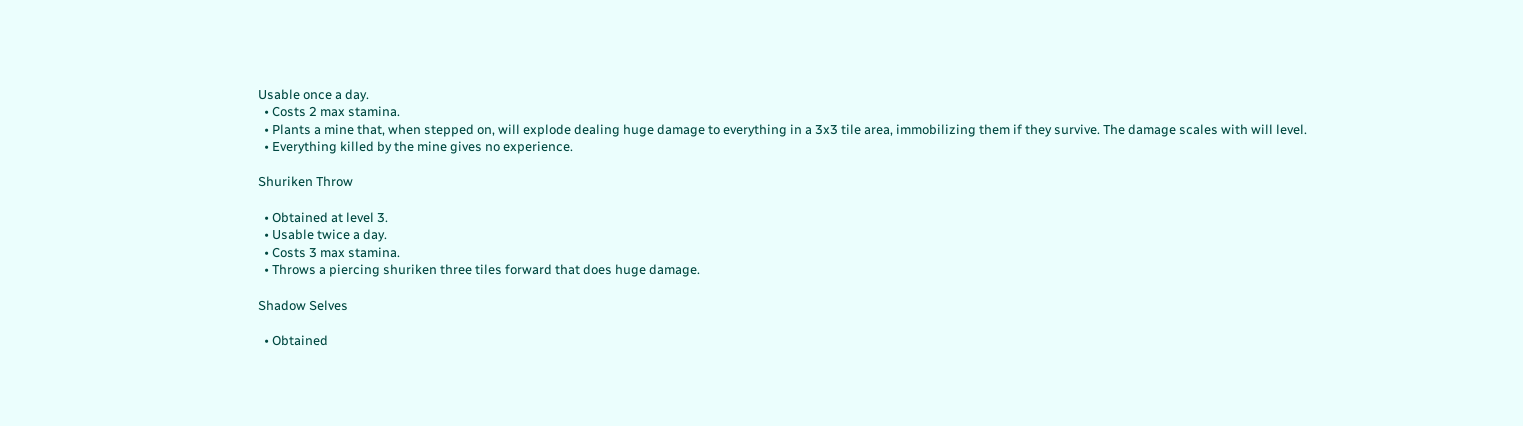Usable once a day.
  • Costs 2 max stamina.
  • Plants a mine that, when stepped on, will explode dealing huge damage to everything in a 3x3 tile area, immobilizing them if they survive. The damage scales with will level.
  • Everything killed by the mine gives no experience.

Shuriken Throw

  • Obtained at level 3.
  • Usable twice a day.
  • Costs 3 max stamina.
  • Throws a piercing shuriken three tiles forward that does huge damage.

Shadow Selves

  • Obtained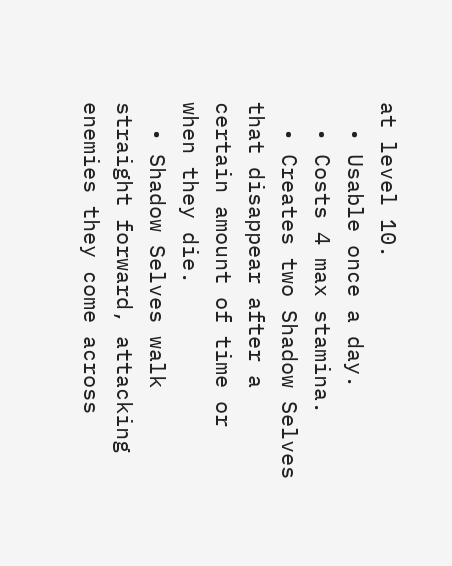at level 10.
  • Usable once a day.
  • Costs 4 max stamina.
  • Creates two Shadow Selves that disappear after a certain amount of time or when they die.
  • Shadow Selves walk straight forward, attacking enemies they come across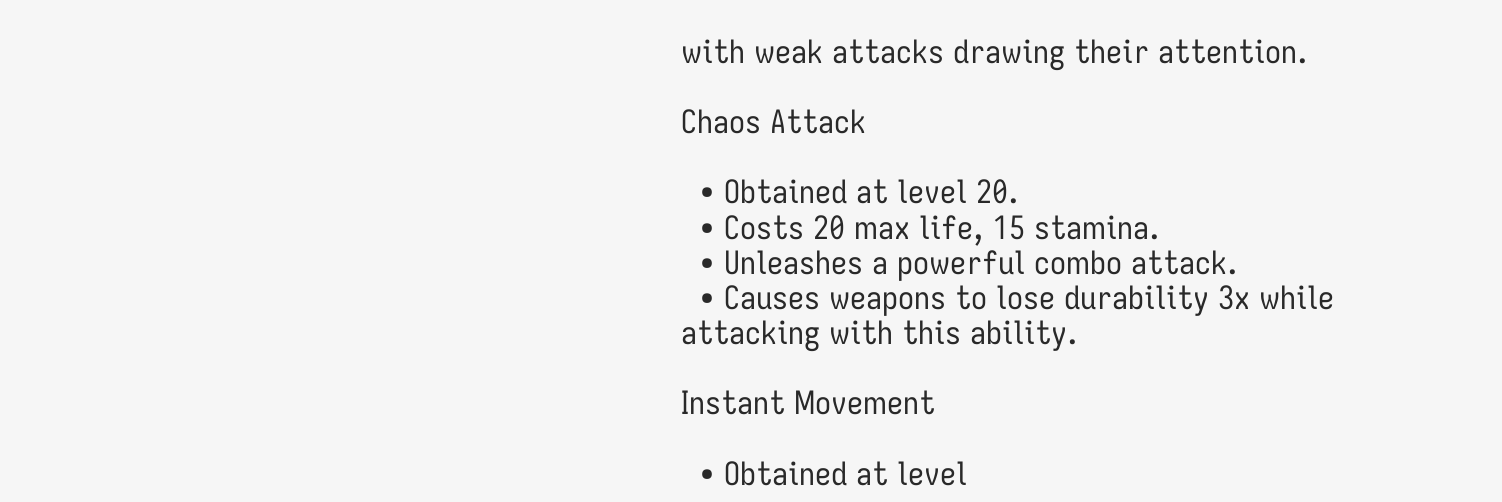with weak attacks drawing their attention.

Chaos Attack

  • Obtained at level 20.
  • Costs 20 max life, 15 stamina.
  • Unleashes a powerful combo attack.
  • Causes weapons to lose durability 3x while attacking with this ability.

Instant Movement

  • Obtained at level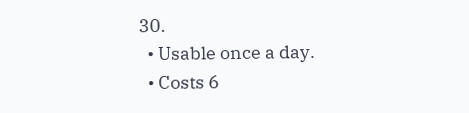30.
  • Usable once a day.
  • Costs 6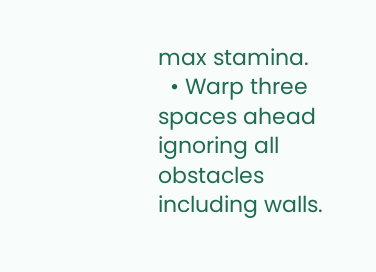max stamina.
  • Warp three spaces ahead ignoring all obstacles including walls.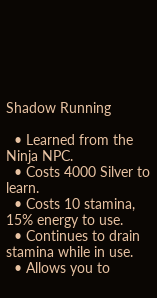Shadow Running

  • Learned from the Ninja NPC.
  • Costs 4000 Silver to learn.
  • Costs 10 stamina, 15% energy to use.
  • Continues to drain stamina while in use.
  • Allows you to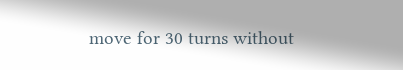move for 30 turns without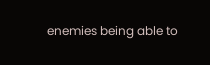enemies being able to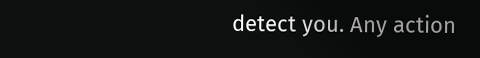detect you. Any action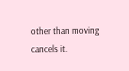other than moving cancels it.